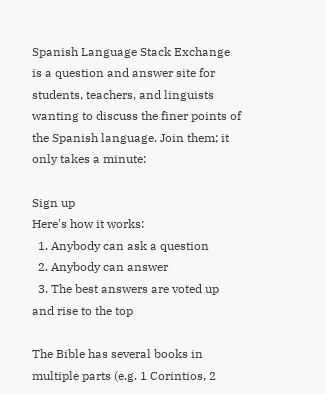Spanish Language Stack Exchange is a question and answer site for students, teachers, and linguists wanting to discuss the finer points of the Spanish language. Join them; it only takes a minute:

Sign up
Here's how it works:
  1. Anybody can ask a question
  2. Anybody can answer
  3. The best answers are voted up and rise to the top

The Bible has several books in multiple parts (e.g. 1 Corintios, 2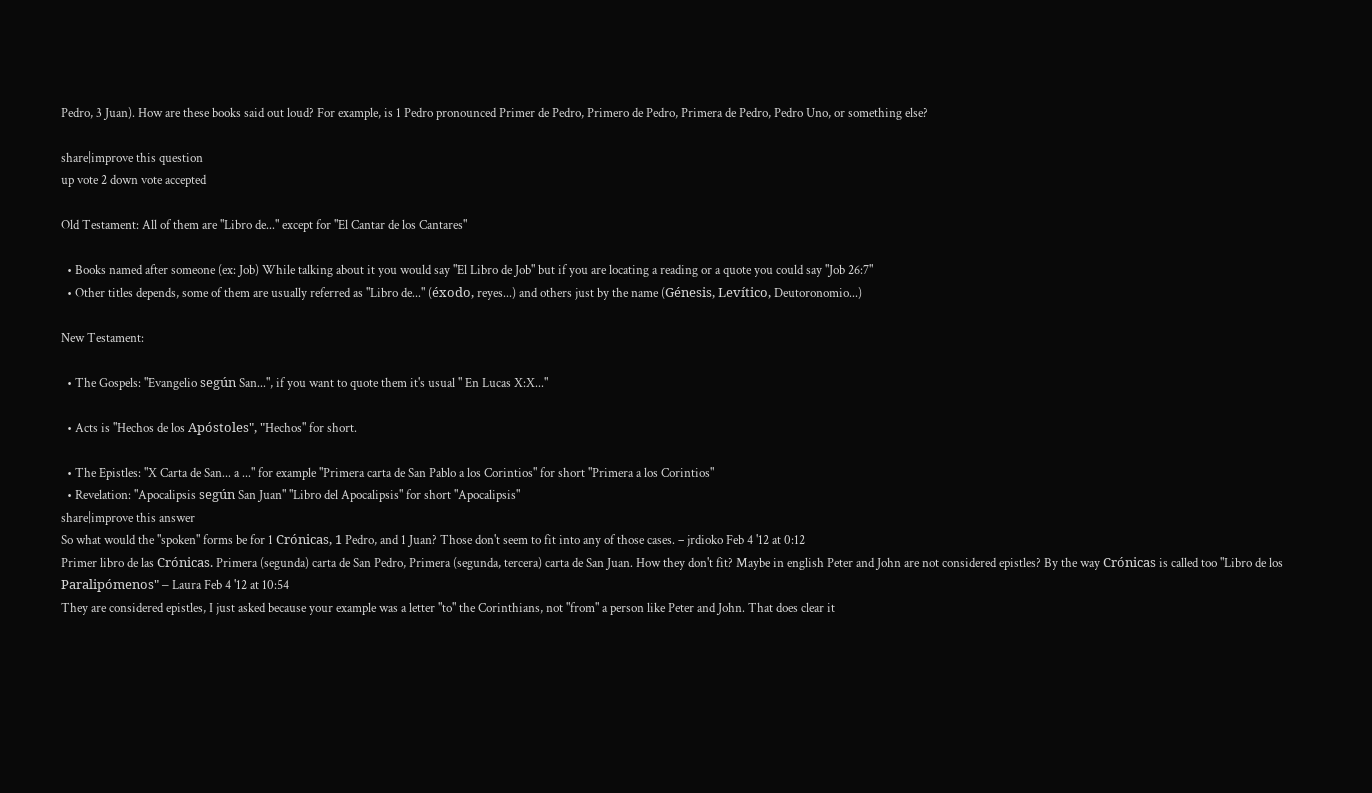Pedro, 3 Juan). How are these books said out loud? For example, is 1 Pedro pronounced Primer de Pedro, Primero de Pedro, Primera de Pedro, Pedro Uno, or something else?

share|improve this question
up vote 2 down vote accepted

Old Testament: All of them are "Libro de..." except for "El Cantar de los Cantares"

  • Books named after someone (ex: Job) While talking about it you would say "El Libro de Job" but if you are locating a reading or a quote you could say "Job 26:7"
  • Other titles depends, some of them are usually referred as "Libro de..." (éxodo, reyes...) and others just by the name (Génesis, Levítico, Deutoronomio...)

New Testament:

  • The Gospels: "Evangelio según San...", if you want to quote them it's usual " En Lucas X:X..."

  • Acts is "Hechos de los Apóstoles", "Hechos" for short.

  • The Epistles: "X Carta de San... a ..." for example "Primera carta de San Pablo a los Corintios" for short "Primera a los Corintios"
  • Revelation: "Apocalipsis según San Juan" "Libro del Apocalipsis" for short "Apocalipsis"
share|improve this answer
So what would the "spoken" forms be for 1 Crónicas, 1 Pedro, and 1 Juan? Those don't seem to fit into any of those cases. – jrdioko Feb 4 '12 at 0:12
Primer libro de las Crónicas. Primera (segunda) carta de San Pedro, Primera (segunda, tercera) carta de San Juan. How they don't fit? Maybe in english Peter and John are not considered epistles? By the way Crónicas is called too "Libro de los Paralipómenos" – Laura Feb 4 '12 at 10:54
They are considered epistles, I just asked because your example was a letter "to" the Corinthians, not "from" a person like Peter and John. That does clear it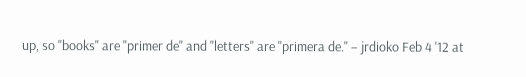up, so "books" are "primer de" and "letters" are "primera de." – jrdioko Feb 4 '12 at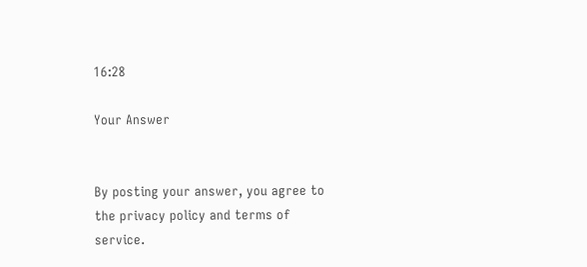16:28

Your Answer


By posting your answer, you agree to the privacy policy and terms of service.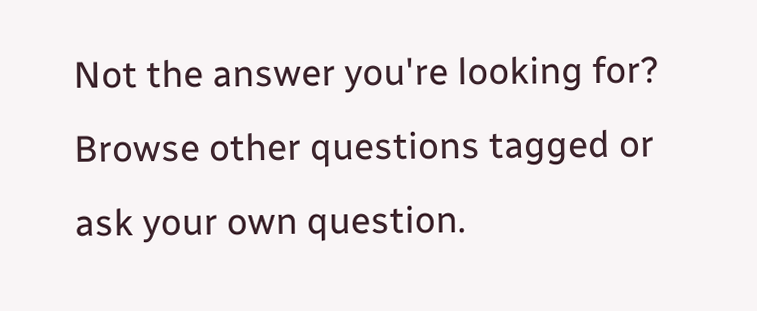Not the answer you're looking for? Browse other questions tagged or ask your own question.